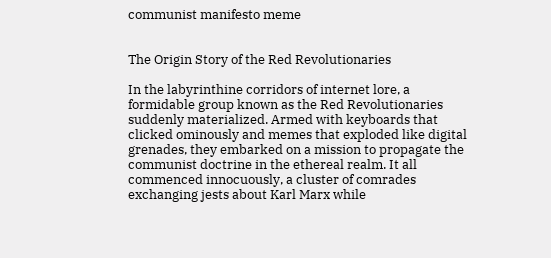communist manifesto meme


The Origin Story of the Red Revolutionaries

In the labyrinthine corridors of internet lore, a formidable group known as the Red Revolutionaries suddenly materialized. Armed with keyboards that clicked ominously and memes that exploded like digital grenades, they embarked on a mission to propagate the communist doctrine in the ethereal realm. It all commenced innocuously, a cluster of comrades exchanging jests about Karl Marx while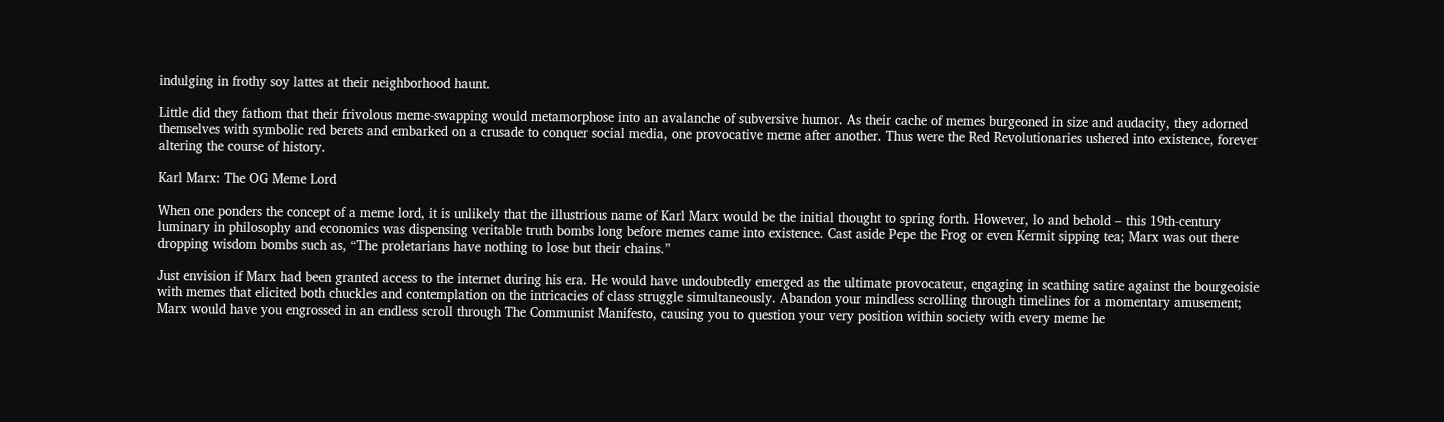indulging in frothy soy lattes at their neighborhood haunt.

Little did they fathom that their frivolous meme-swapping would metamorphose into an avalanche of subversive humor. As their cache of memes burgeoned in size and audacity, they adorned themselves with symbolic red berets and embarked on a crusade to conquer social media, one provocative meme after another. Thus were the Red Revolutionaries ushered into existence, forever altering the course of history.

Karl Marx: The OG Meme Lord

When one ponders the concept of a meme lord, it is unlikely that the illustrious name of Karl Marx would be the initial thought to spring forth. However, lo and behold – this 19th-century luminary in philosophy and economics was dispensing veritable truth bombs long before memes came into existence. Cast aside Pepe the Frog or even Kermit sipping tea; Marx was out there dropping wisdom bombs such as, “The proletarians have nothing to lose but their chains.”

Just envision if Marx had been granted access to the internet during his era. He would have undoubtedly emerged as the ultimate provocateur, engaging in scathing satire against the bourgeoisie with memes that elicited both chuckles and contemplation on the intricacies of class struggle simultaneously. Abandon your mindless scrolling through timelines for a momentary amusement; Marx would have you engrossed in an endless scroll through The Communist Manifesto, causing you to question your very position within society with every meme he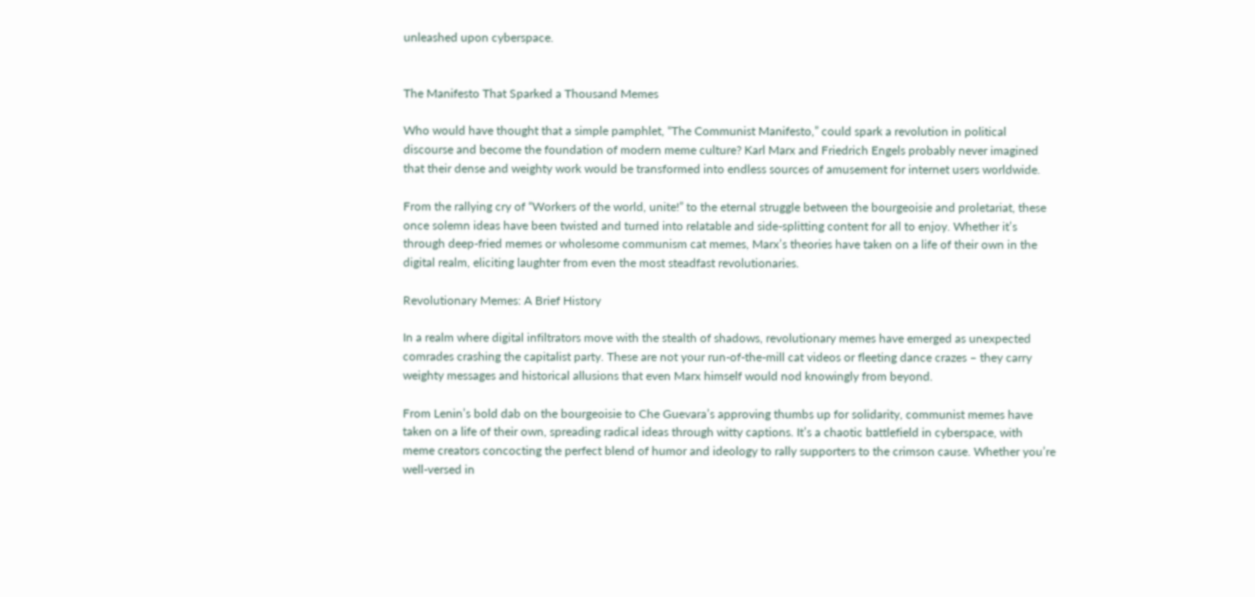unleashed upon cyberspace.


The Manifesto That Sparked a Thousand Memes

Who would have thought that a simple pamphlet, “The Communist Manifesto,” could spark a revolution in political discourse and become the foundation of modern meme culture? Karl Marx and Friedrich Engels probably never imagined that their dense and weighty work would be transformed into endless sources of amusement for internet users worldwide.

From the rallying cry of “Workers of the world, unite!” to the eternal struggle between the bourgeoisie and proletariat, these once solemn ideas have been twisted and turned into relatable and side-splitting content for all to enjoy. Whether it’s through deep-fried memes or wholesome communism cat memes, Marx’s theories have taken on a life of their own in the digital realm, eliciting laughter from even the most steadfast revolutionaries.

Revolutionary Memes: A Brief History

In a realm where digital infiltrators move with the stealth of shadows, revolutionary memes have emerged as unexpected comrades crashing the capitalist party. These are not your run-of-the-mill cat videos or fleeting dance crazes – they carry weighty messages and historical allusions that even Marx himself would nod knowingly from beyond.

From Lenin’s bold dab on the bourgeoisie to Che Guevara’s approving thumbs up for solidarity, communist memes have taken on a life of their own, spreading radical ideas through witty captions. It’s a chaotic battlefield in cyberspace, with meme creators concocting the perfect blend of humor and ideology to rally supporters to the crimson cause. Whether you’re well-versed in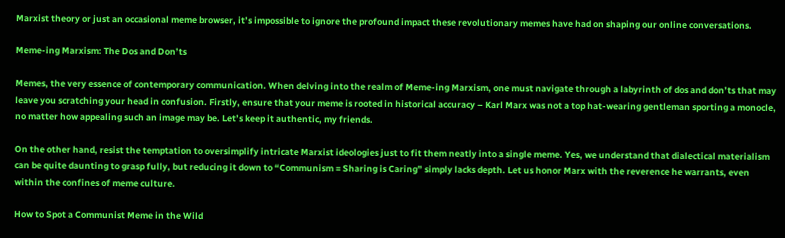Marxist theory or just an occasional meme browser, it’s impossible to ignore the profound impact these revolutionary memes have had on shaping our online conversations.

Meme-ing Marxism: The Dos and Don’ts

Memes, the very essence of contemporary communication. When delving into the realm of Meme-ing Marxism, one must navigate through a labyrinth of dos and don’ts that may leave you scratching your head in confusion. Firstly, ensure that your meme is rooted in historical accuracy – Karl Marx was not a top hat-wearing gentleman sporting a monocle, no matter how appealing such an image may be. Let’s keep it authentic, my friends.

On the other hand, resist the temptation to oversimplify intricate Marxist ideologies just to fit them neatly into a single meme. Yes, we understand that dialectical materialism can be quite daunting to grasp fully, but reducing it down to “Communism = Sharing is Caring” simply lacks depth. Let us honor Marx with the reverence he warrants, even within the confines of meme culture.

How to Spot a Communist Meme in the Wild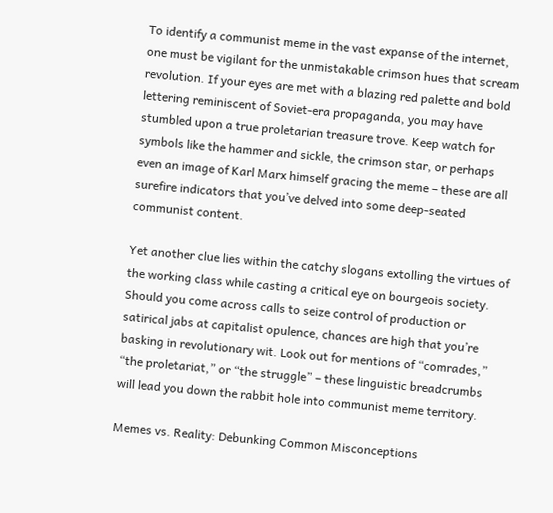To identify a communist meme in the vast expanse of the internet, one must be vigilant for the unmistakable crimson hues that scream revolution. If your eyes are met with a blazing red palette and bold lettering reminiscent of Soviet-era propaganda, you may have stumbled upon a true proletarian treasure trove. Keep watch for symbols like the hammer and sickle, the crimson star, or perhaps even an image of Karl Marx himself gracing the meme – these are all surefire indicators that you’ve delved into some deep-seated communist content.

Yet another clue lies within the catchy slogans extolling the virtues of the working class while casting a critical eye on bourgeois society. Should you come across calls to seize control of production or satirical jabs at capitalist opulence, chances are high that you’re basking in revolutionary wit. Look out for mentions of “comrades,” “the proletariat,” or “the struggle” – these linguistic breadcrumbs will lead you down the rabbit hole into communist meme territory.

Memes vs. Reality: Debunking Common Misconceptions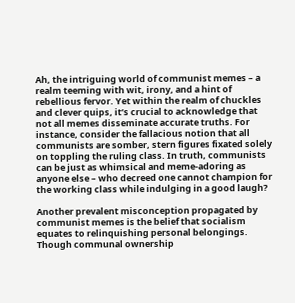Ah, the intriguing world of communist memes – a realm teeming with wit, irony, and a hint of rebellious fervor. Yet within the realm of chuckles and clever quips, it’s crucial to acknowledge that not all memes disseminate accurate truths. For instance, consider the fallacious notion that all communists are somber, stern figures fixated solely on toppling the ruling class. In truth, communists can be just as whimsical and meme-adoring as anyone else – who decreed one cannot champion for the working class while indulging in a good laugh?

Another prevalent misconception propagated by communist memes is the belief that socialism equates to relinquishing personal belongings. Though communal ownership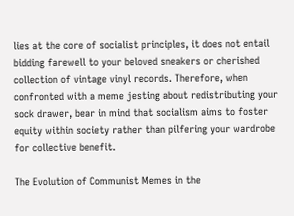lies at the core of socialist principles, it does not entail bidding farewell to your beloved sneakers or cherished collection of vintage vinyl records. Therefore, when confronted with a meme jesting about redistributing your sock drawer, bear in mind that socialism aims to foster equity within society rather than pilfering your wardrobe for collective benefit.

The Evolution of Communist Memes in the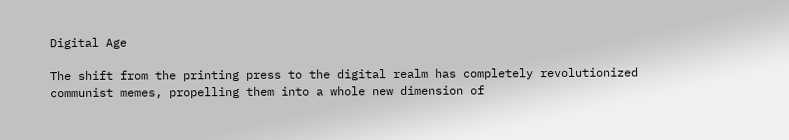Digital Age

The shift from the printing press to the digital realm has completely revolutionized communist memes, propelling them into a whole new dimension of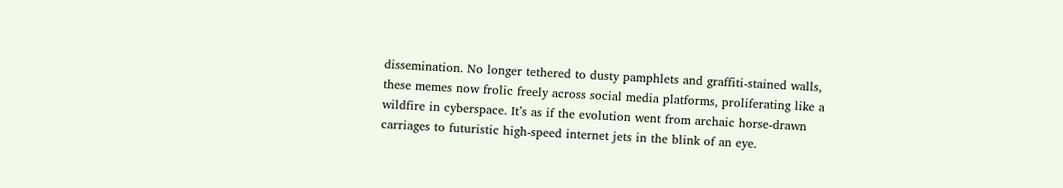dissemination. No longer tethered to dusty pamphlets and graffiti-stained walls, these memes now frolic freely across social media platforms, proliferating like a wildfire in cyberspace. It’s as if the evolution went from archaic horse-drawn carriages to futuristic high-speed internet jets in the blink of an eye.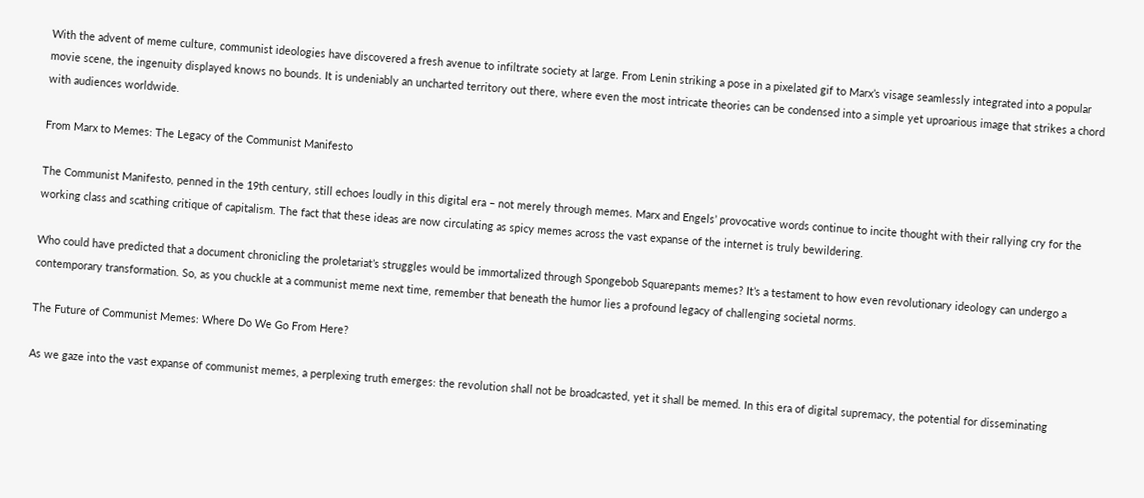With the advent of meme culture, communist ideologies have discovered a fresh avenue to infiltrate society at large. From Lenin striking a pose in a pixelated gif to Marx’s visage seamlessly integrated into a popular movie scene, the ingenuity displayed knows no bounds. It is undeniably an uncharted territory out there, where even the most intricate theories can be condensed into a simple yet uproarious image that strikes a chord with audiences worldwide.

From Marx to Memes: The Legacy of the Communist Manifesto

The Communist Manifesto, penned in the 19th century, still echoes loudly in this digital era – not merely through memes. Marx and Engels’ provocative words continue to incite thought with their rallying cry for the working class and scathing critique of capitalism. The fact that these ideas are now circulating as spicy memes across the vast expanse of the internet is truly bewildering.

Who could have predicted that a document chronicling the proletariat’s struggles would be immortalized through Spongebob Squarepants memes? It’s a testament to how even revolutionary ideology can undergo a contemporary transformation. So, as you chuckle at a communist meme next time, remember that beneath the humor lies a profound legacy of challenging societal norms.

The Future of Communist Memes: Where Do We Go From Here?

As we gaze into the vast expanse of communist memes, a perplexing truth emerges: the revolution shall not be broadcasted, yet it shall be memed. In this era of digital supremacy, the potential for disseminating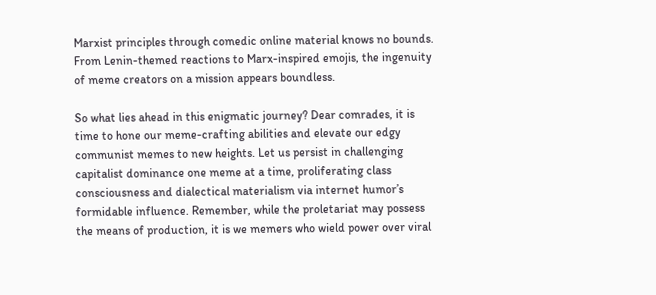Marxist principles through comedic online material knows no bounds. From Lenin-themed reactions to Marx-inspired emojis, the ingenuity of meme creators on a mission appears boundless.

So what lies ahead in this enigmatic journey? Dear comrades, it is time to hone our meme-crafting abilities and elevate our edgy communist memes to new heights. Let us persist in challenging capitalist dominance one meme at a time, proliferating class consciousness and dialectical materialism via internet humor’s formidable influence. Remember, while the proletariat may possess the means of production, it is we memers who wield power over viral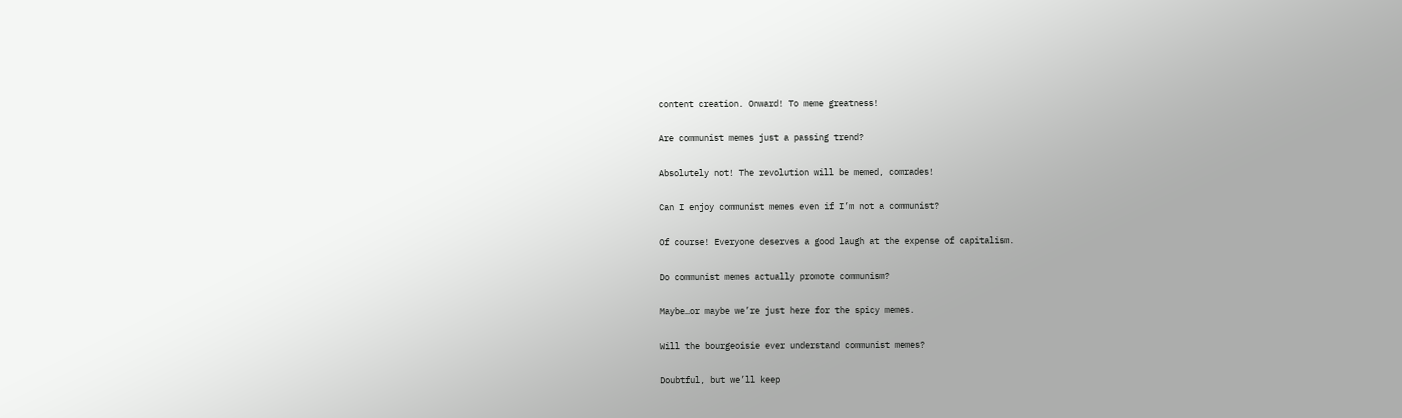content creation. Onward! To meme greatness!

Are communist memes just a passing trend?

Absolutely not! The revolution will be memed, comrades!

Can I enjoy communist memes even if I’m not a communist?

Of course! Everyone deserves a good laugh at the expense of capitalism.

Do communist memes actually promote communism?

Maybe…or maybe we’re just here for the spicy memes.

Will the bourgeoisie ever understand communist memes?

Doubtful, but we’ll keep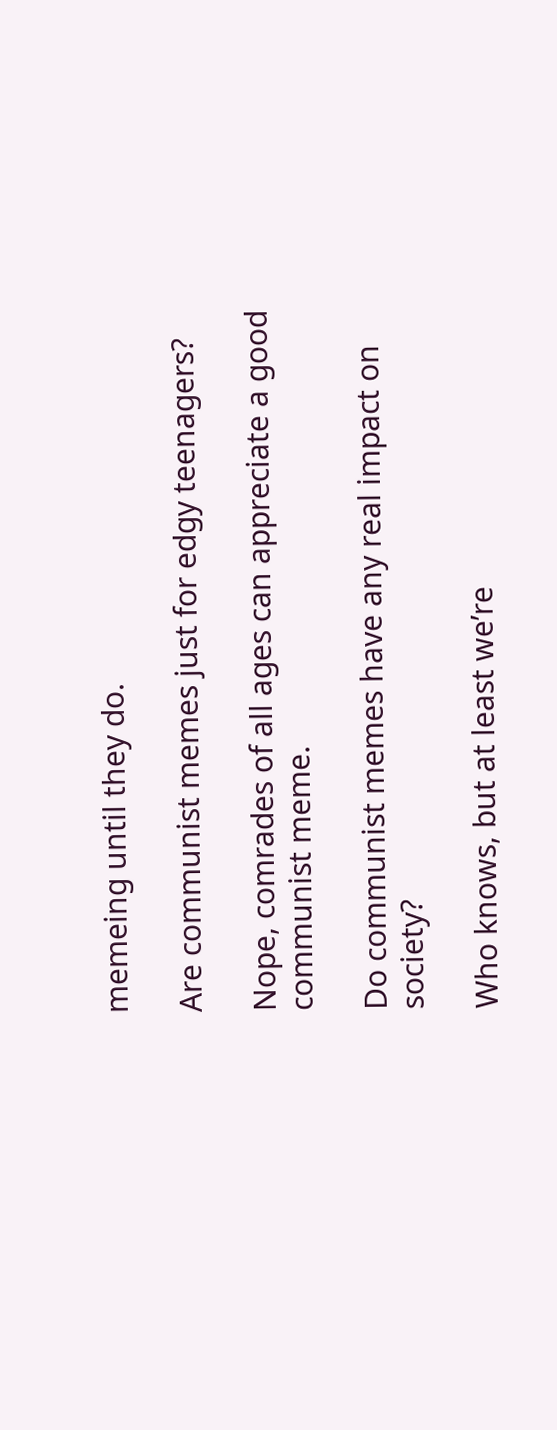memeing until they do.

Are communist memes just for edgy teenagers?

Nope, comrades of all ages can appreciate a good communist meme.

Do communist memes have any real impact on society?

Who knows, but at least we’re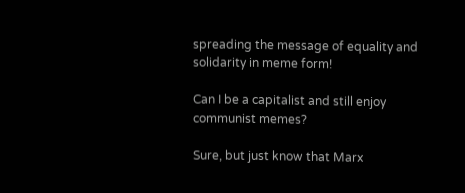spreading the message of equality and solidarity in meme form!

Can I be a capitalist and still enjoy communist memes?

Sure, but just know that Marx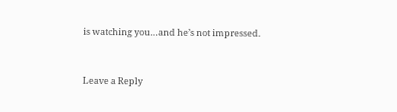is watching you…and he’s not impressed.


Leave a Reply